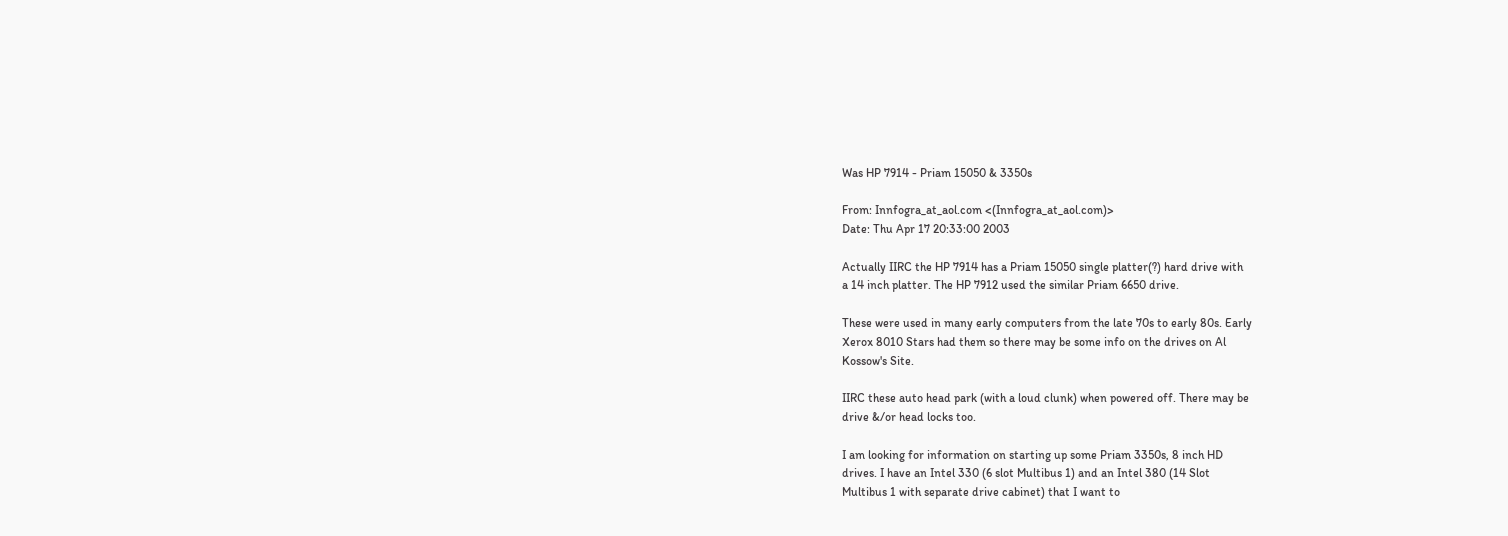Was HP 7914 - Priam 15050 & 3350s

From: Innfogra_at_aol.com <(Innfogra_at_aol.com)>
Date: Thu Apr 17 20:33:00 2003

Actually IIRC the HP 7914 has a Priam 15050 single platter(?) hard drive with
a 14 inch platter. The HP 7912 used the similar Priam 6650 drive.

These were used in many early computers from the late 70s to early 80s. Early
Xerox 8010 Stars had them so there may be some info on the drives on Al
Kossow's Site.

IIRC these auto head park (with a loud clunk) when powered off. There may be
drive &/or head locks too.

I am looking for information on starting up some Priam 3350s, 8 inch HD
drives. I have an Intel 330 (6 slot Multibus 1) and an Intel 380 (14 Slot
Multibus 1 with separate drive cabinet) that I want to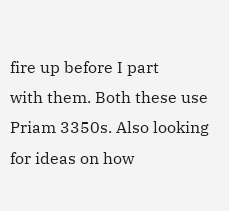fire up before I part
with them. Both these use Priam 3350s. Also looking for ideas on how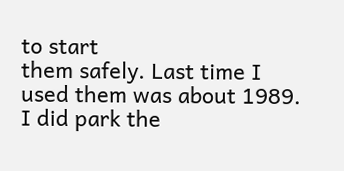to start
them safely. Last time I used them was about 1989. I did park the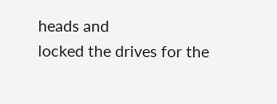heads and
locked the drives for the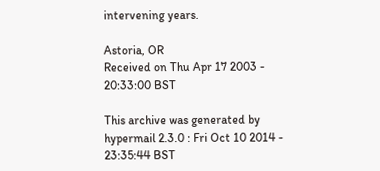intervening years.

Astoria, OR
Received on Thu Apr 17 2003 - 20:33:00 BST

This archive was generated by hypermail 2.3.0 : Fri Oct 10 2014 - 23:35:44 BST